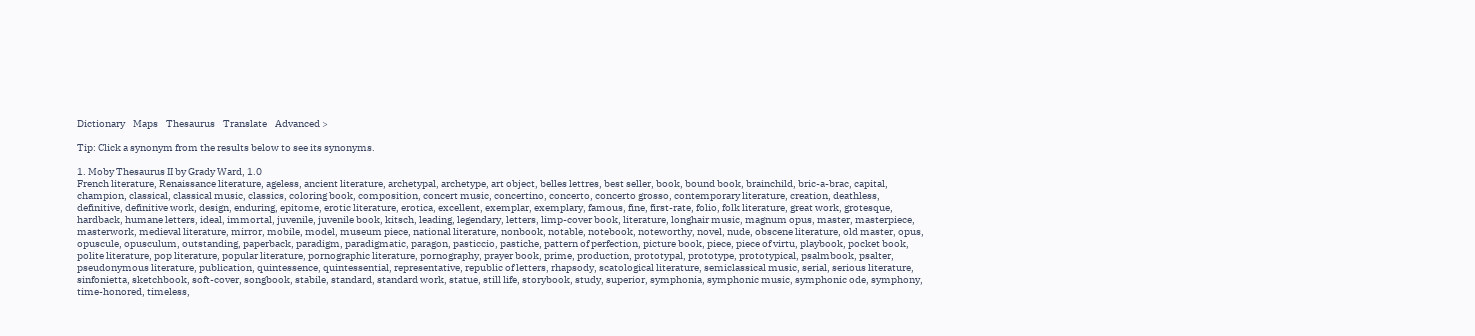Dictionary    Maps    Thesaurus    Translate    Advanced >

Tip: Click a synonym from the results below to see its synonyms.

1. Moby Thesaurus II by Grady Ward, 1.0
French literature, Renaissance literature, ageless, ancient literature, archetypal, archetype, art object, belles lettres, best seller, book, bound book, brainchild, bric-a-brac, capital, champion, classical, classical music, classics, coloring book, composition, concert music, concertino, concerto, concerto grosso, contemporary literature, creation, deathless, definitive, definitive work, design, enduring, epitome, erotic literature, erotica, excellent, exemplar, exemplary, famous, fine, first-rate, folio, folk literature, great work, grotesque, hardback, humane letters, ideal, immortal, juvenile, juvenile book, kitsch, leading, legendary, letters, limp-cover book, literature, longhair music, magnum opus, master, masterpiece, masterwork, medieval literature, mirror, mobile, model, museum piece, national literature, nonbook, notable, notebook, noteworthy, novel, nude, obscene literature, old master, opus, opuscule, opusculum, outstanding, paperback, paradigm, paradigmatic, paragon, pasticcio, pastiche, pattern of perfection, picture book, piece, piece of virtu, playbook, pocket book, polite literature, pop literature, popular literature, pornographic literature, pornography, prayer book, prime, production, prototypal, prototype, prototypical, psalmbook, psalter, pseudonymous literature, publication, quintessence, quintessential, representative, republic of letters, rhapsody, scatological literature, semiclassical music, serial, serious literature, sinfonietta, sketchbook, soft-cover, songbook, stabile, standard, standard work, statue, still life, storybook, study, superior, symphonia, symphonic music, symphonic ode, symphony, time-honored, timeless,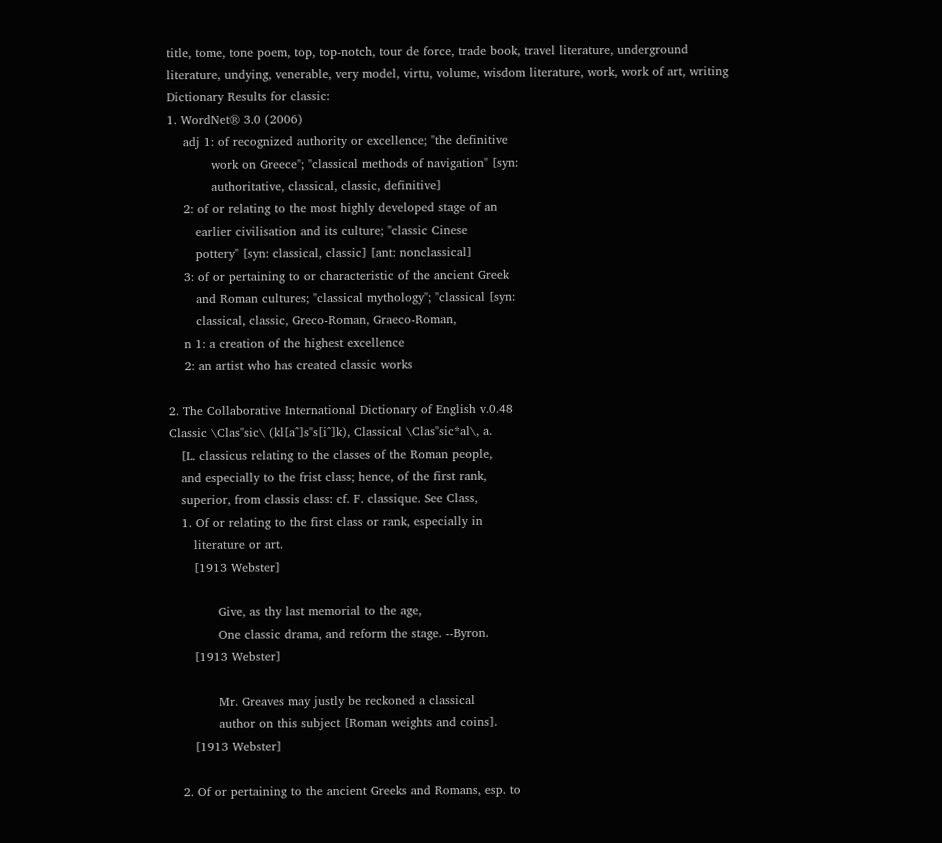title, tome, tone poem, top, top-notch, tour de force, trade book, travel literature, underground literature, undying, venerable, very model, virtu, volume, wisdom literature, work, work of art, writing
Dictionary Results for classic:
1. WordNet® 3.0 (2006)
    adj 1: of recognized authority or excellence; "the definitive
           work on Greece"; "classical methods of navigation" [syn:
           authoritative, classical, classic, definitive]
    2: of or relating to the most highly developed stage of an
       earlier civilisation and its culture; "classic Cinese
       pottery" [syn: classical, classic] [ant: nonclassical]
    3: of or pertaining to or characteristic of the ancient Greek
       and Roman cultures; "classical mythology"; "classical [syn:
       classical, classic, Greco-Roman, Graeco-Roman,
    n 1: a creation of the highest excellence
    2: an artist who has created classic works

2. The Collaborative International Dictionary of English v.0.48
Classic \Clas"sic\ (kl[a^]s"s[i^]k), Classical \Clas"sic*al\, a.
   [L. classicus relating to the classes of the Roman people,
   and especially to the frist class; hence, of the first rank,
   superior, from classis class: cf. F. classique. See Class,
   1. Of or relating to the first class or rank, especially in
      literature or art.
      [1913 Webster]

            Give, as thy last memorial to the age,
            One classic drama, and reform the stage. --Byron.
      [1913 Webster]

            Mr. Greaves may justly be reckoned a classical
            author on this subject [Roman weights and coins].
      [1913 Webster]

   2. Of or pertaining to the ancient Greeks and Romans, esp. to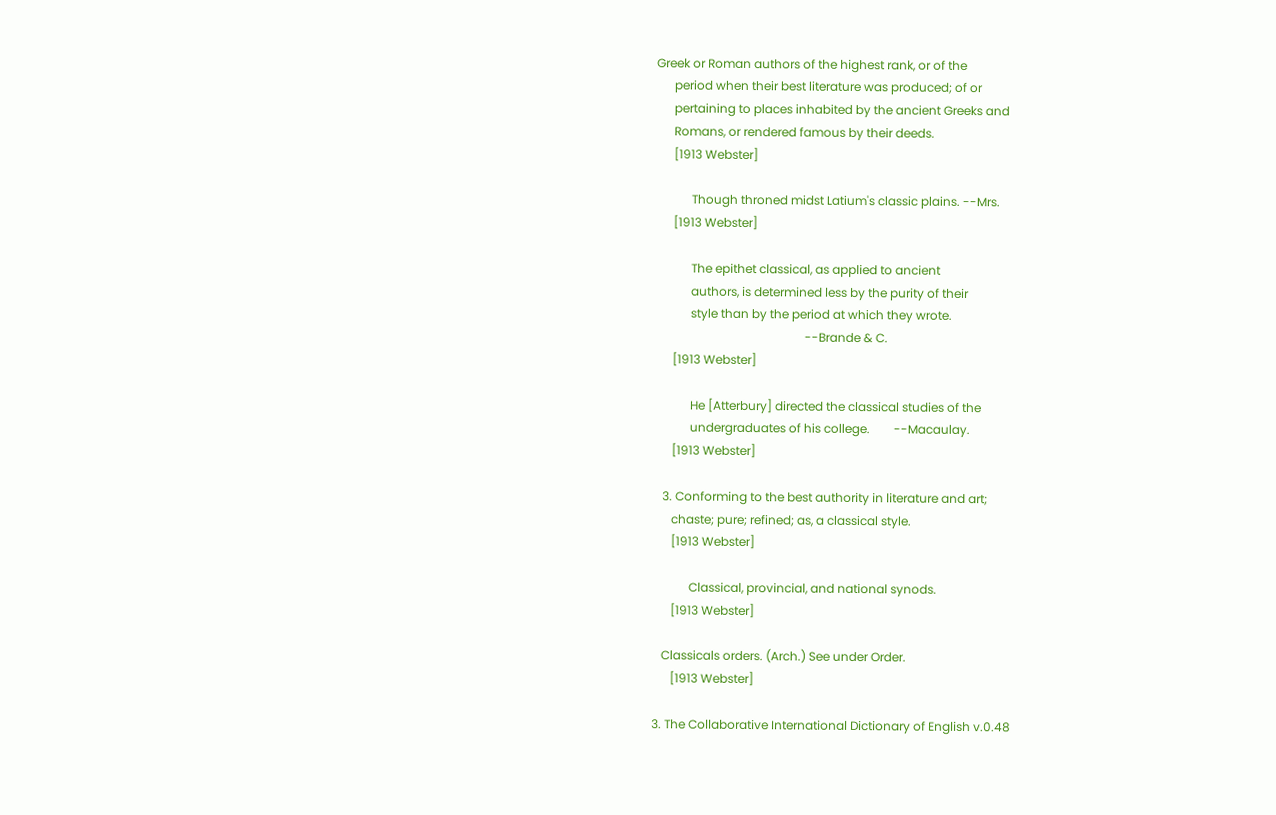Greek or Roman authors of the highest rank, or of the
      period when their best literature was produced; of or
      pertaining to places inhabited by the ancient Greeks and
      Romans, or rendered famous by their deeds.
      [1913 Webster]

            Though throned midst Latium's classic plains. --Mrs.
      [1913 Webster]

            The epithet classical, as applied to ancient
            authors, is determined less by the purity of their
            style than by the period at which they wrote.
                                                  --Brande & C.
      [1913 Webster]

            He [Atterbury] directed the classical studies of the
            undergraduates of his college.        --Macaulay.
      [1913 Webster]

   3. Conforming to the best authority in literature and art;
      chaste; pure; refined; as, a classical style.
      [1913 Webster]

            Classical, provincial, and national synods.
      [1913 Webster]

   Classicals orders. (Arch.) See under Order.
      [1913 Webster]

3. The Collaborative International Dictionary of English v.0.48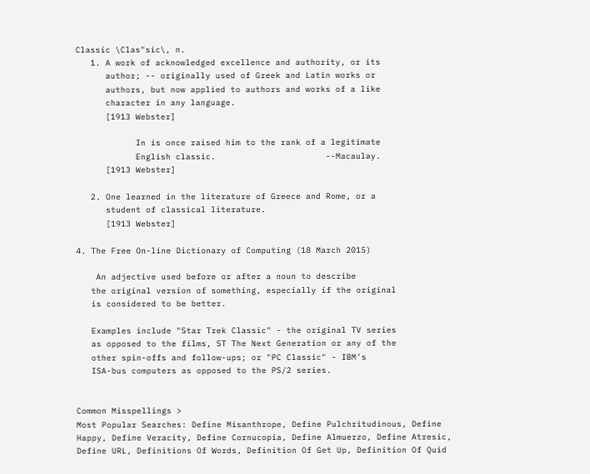Classic \Clas"sic\, n.
   1. A work of acknowledged excellence and authority, or its
      author; -- originally used of Greek and Latin works or
      authors, but now applied to authors and works of a like
      character in any language.
      [1913 Webster]

            In is once raised him to the rank of a legitimate
            English classic.                      --Macaulay.
      [1913 Webster]

   2. One learned in the literature of Greece and Rome, or a
      student of classical literature.
      [1913 Webster]

4. The Free On-line Dictionary of Computing (18 March 2015)

    An adjective used before or after a noun to describe
   the original version of something, especially if the original
   is considered to be better.

   Examples include "Star Trek Classic" - the original TV series
   as opposed to the films, ST The Next Generation or any of the
   other spin-offs and follow-ups; or "PC Classic" - IBM's
   ISA-bus computers as opposed to the PS/2 series.


Common Misspellings >
Most Popular Searches: Define Misanthrope, Define Pulchritudinous, Define Happy, Define Veracity, Define Cornucopia, Define Almuerzo, Define Atresic, Define URL, Definitions Of Words, Definition Of Get Up, Definition Of Quid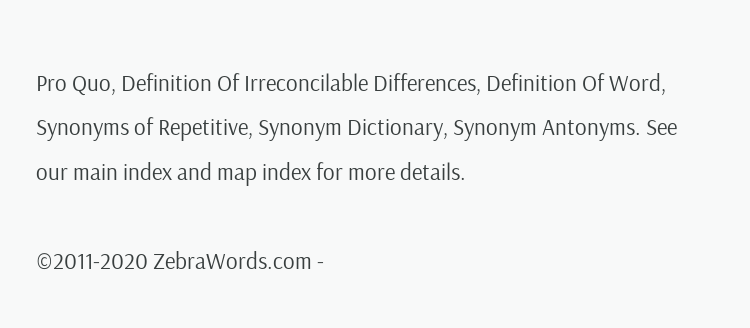Pro Quo, Definition Of Irreconcilable Differences, Definition Of Word, Synonyms of Repetitive, Synonym Dictionary, Synonym Antonyms. See our main index and map index for more details.

©2011-2020 ZebraWords.com -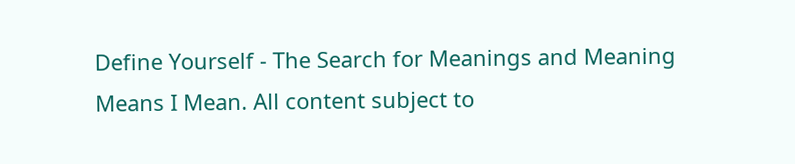Define Yourself - The Search for Meanings and Meaning Means I Mean. All content subject to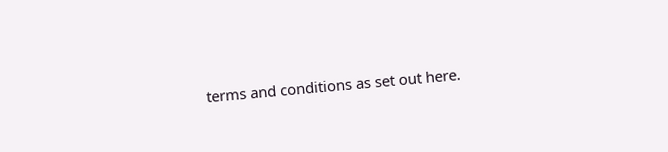terms and conditions as set out here.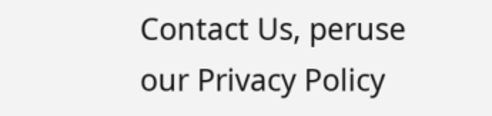Contact Us, peruse our Privacy Policy